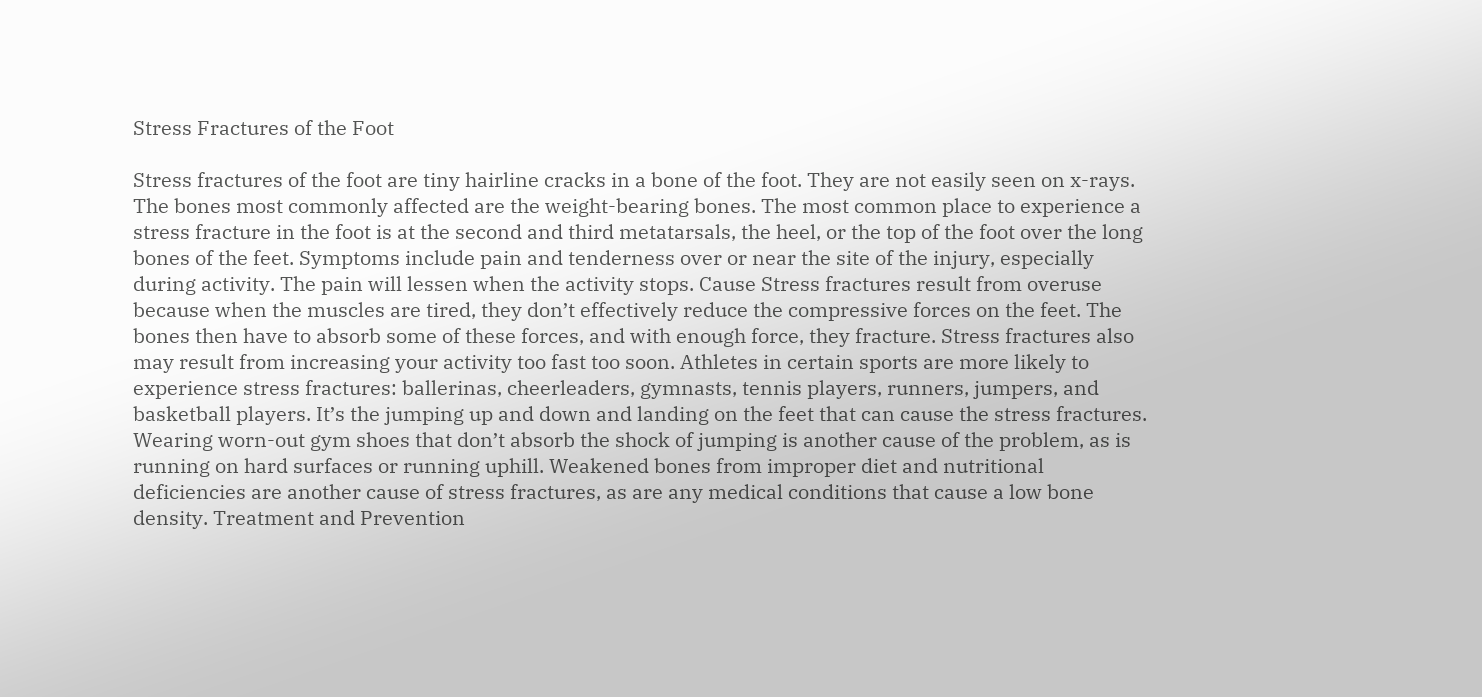Stress Fractures of the Foot

Stress fractures of the foot are tiny hairline cracks in a bone of the foot. They are not easily seen on x-rays. The bones most commonly affected are the weight-bearing bones. The most common place to experience a stress fracture in the foot is at the second and third metatarsals, the heel, or the top of the foot over the long bones of the feet. Symptoms include pain and tenderness over or near the site of the injury, especially during activity. The pain will lessen when the activity stops. Cause Stress fractures result from overuse because when the muscles are tired, they don’t effectively reduce the compressive forces on the feet. The bones then have to absorb some of these forces, and with enough force, they fracture. Stress fractures also may result from increasing your activity too fast too soon. Athletes in certain sports are more likely to experience stress fractures: ballerinas, cheerleaders, gymnasts, tennis players, runners, jumpers, and basketball players. It’s the jumping up and down and landing on the feet that can cause the stress fractures. Wearing worn-out gym shoes that don’t absorb the shock of jumping is another cause of the problem, as is running on hard surfaces or running uphill. Weakened bones from improper diet and nutritional deficiencies are another cause of stress fractures, as are any medical conditions that cause a low bone density. Treatment and Prevention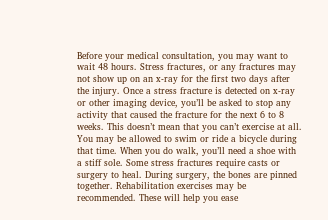Before your medical consultation, you may want to wait 48 hours. Stress fractures, or any fractures may not show up on an x-ray for the first two days after the injury. Once a stress fracture is detected on x-ray or other imaging device, you’ll be asked to stop any activity that caused the fracture for the next 6 to 8 weeks. This doesn’t mean that you can’t exercise at all. You may be allowed to swim or ride a bicycle during that time. When you do walk, you’ll need a shoe with a stiff sole. Some stress fractures require casts or surgery to heal. During surgery, the bones are pinned together. Rehabilitation exercises may be recommended. These will help you ease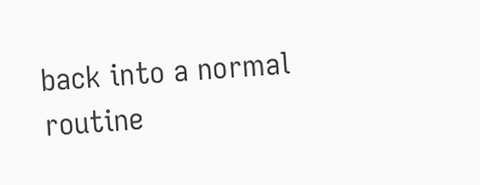back into a normal routine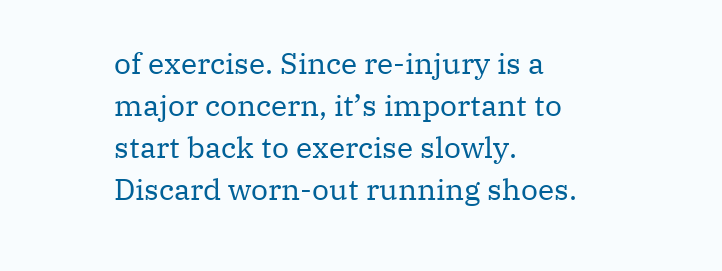of exercise. Since re-injury is a major concern, it’s important to start back to exercise slowly. Discard worn-out running shoes.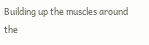Building up the muscles around the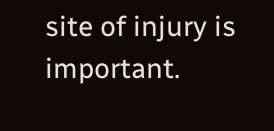site of injury is important.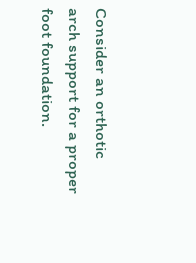Consider an orthotic arch support for a proper foot foundation.